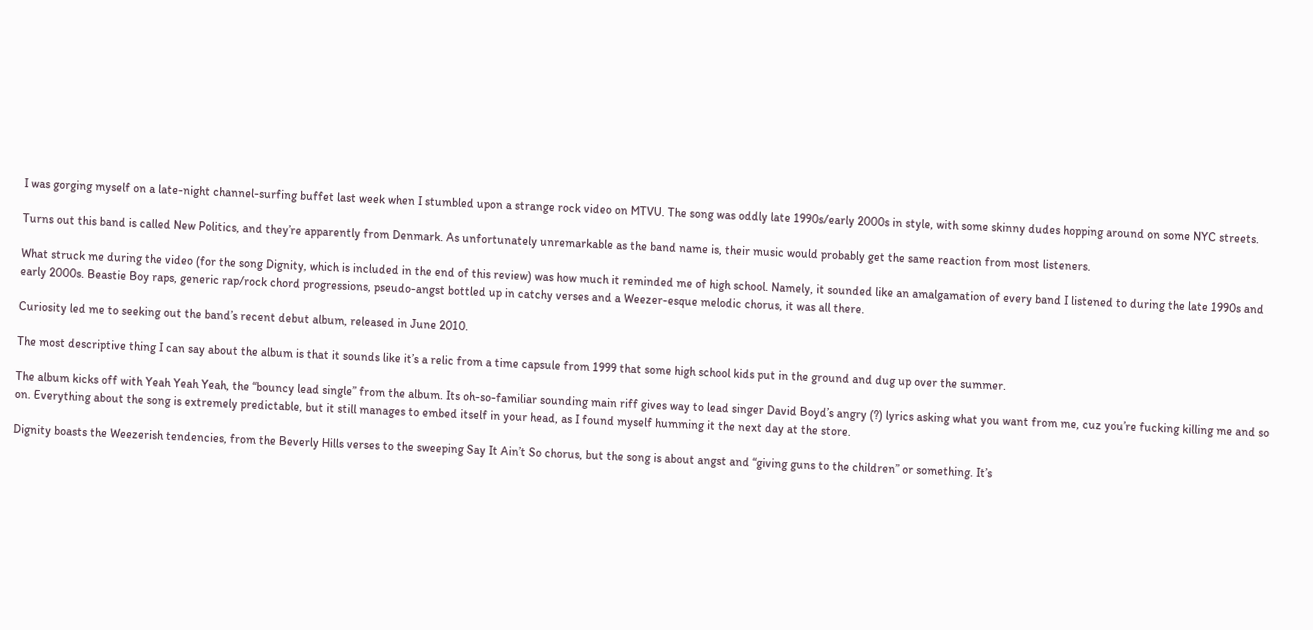I was gorging myself on a late-night channel-surfing buffet last week when I stumbled upon a strange rock video on MTVU. The song was oddly late 1990s/early 2000s in style, with some skinny dudes hopping around on some NYC streets.

Turns out this band is called New Politics, and they’re apparently from Denmark. As unfortunately unremarkable as the band name is, their music would probably get the same reaction from most listeners.

What struck me during the video (for the song Dignity, which is included in the end of this review) was how much it reminded me of high school. Namely, it sounded like an amalgamation of every band I listened to during the late 1990s and early 2000s. Beastie Boy raps, generic rap/rock chord progressions, pseudo-angst bottled up in catchy verses and a Weezer-esque melodic chorus, it was all there.

Curiosity led me to seeking out the band’s recent debut album, released in June 2010.

The most descriptive thing I can say about the album is that it sounds like it’s a relic from a time capsule from 1999 that some high school kids put in the ground and dug up over the summer.

The album kicks off with Yeah Yeah Yeah, the “bouncy lead single” from the album. Its oh-so-familiar sounding main riff gives way to lead singer David Boyd’s angry (?) lyrics asking what you want from me, cuz you’re fucking killing me and so on. Everything about the song is extremely predictable, but it still manages to embed itself in your head, as I found myself humming it the next day at the store.

Dignity boasts the Weezerish tendencies, from the Beverly Hills verses to the sweeping Say It Ain’t So chorus, but the song is about angst and “giving guns to the children” or something. It’s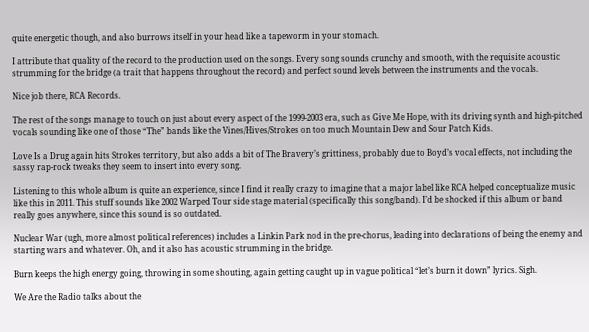quite energetic though, and also burrows itself in your head like a tapeworm in your stomach.

I attribute that quality of the record to the production used on the songs. Every song sounds crunchy and smooth, with the requisite acoustic strumming for the bridge (a trait that happens throughout the record) and perfect sound levels between the instruments and the vocals.

Nice job there, RCA Records.

The rest of the songs manage to touch on just about every aspect of the 1999-2003 era, such as Give Me Hope, with its driving synth and high-pitched vocals sounding like one of those “The” bands like the Vines/Hives/Strokes on too much Mountain Dew and Sour Patch Kids.

Love Is a Drug again hits Strokes territory, but also adds a bit of The Bravery’s grittiness, probably due to Boyd’s vocal effects, not including the sassy rap-rock tweaks they seem to insert into every song.

Listening to this whole album is quite an experience, since I find it really crazy to imagine that a major label like RCA helped conceptualize music like this in 2011. This stuff sounds like 2002 Warped Tour side stage material (specifically this song/band). I’d be shocked if this album or band really goes anywhere, since this sound is so outdated.

Nuclear War (ugh, more almost political references) includes a Linkin Park nod in the pre-chorus, leading into declarations of being the enemy and starting wars and whatever. Oh, and it also has acoustic strumming in the bridge.

Burn keeps the high energy going, throwing in some shouting, again getting caught up in vague political “let’s burn it down” lyrics. Sigh.

We Are the Radio talks about the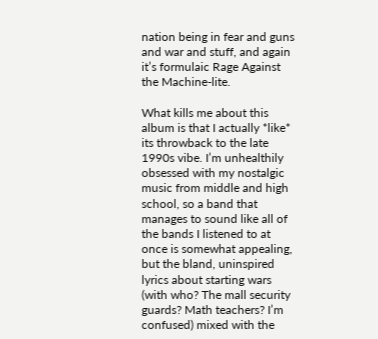nation being in fear and guns and war and stuff, and again it’s formulaic Rage Against the Machine-lite.

What kills me about this album is that I actually *like* its throwback to the late 1990s vibe. I’m unhealthily obsessed with my nostalgic music from middle and high school, so a band that manages to sound like all of the bands I listened to at once is somewhat appealing, but the bland, uninspired lyrics about starting wars (with who? The mall security guards? Math teachers? I’m confused) mixed with the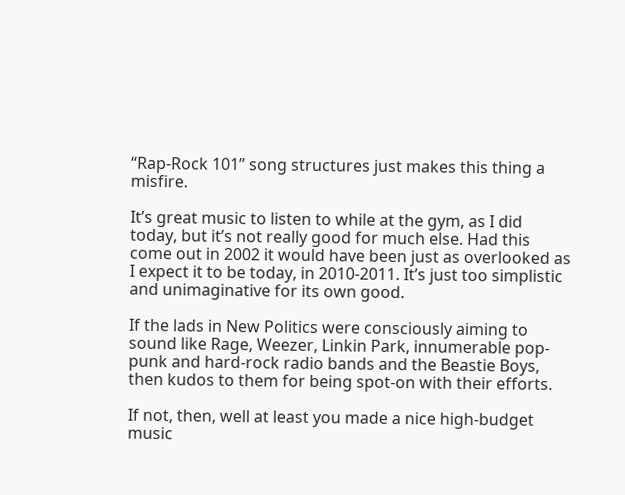“Rap-Rock 101” song structures just makes this thing a misfire.

It’s great music to listen to while at the gym, as I did today, but it’s not really good for much else. Had this come out in 2002 it would have been just as overlooked as I expect it to be today, in 2010-2011. It’s just too simplistic and unimaginative for its own good.

If the lads in New Politics were consciously aiming to sound like Rage, Weezer, Linkin Park, innumerable pop-punk and hard-rock radio bands and the Beastie Boys, then kudos to them for being spot-on with their efforts.

If not, then, well at least you made a nice high-budget music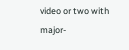video or two with major-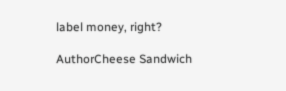label money, right?

AuthorCheese Sandwich